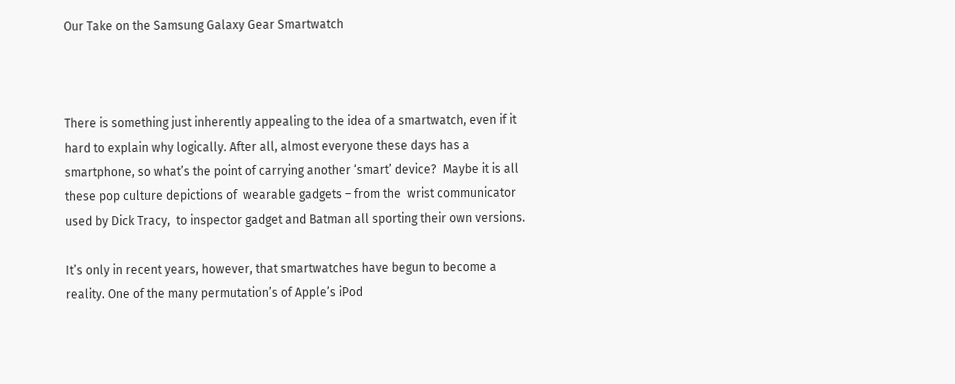Our Take on the Samsung Galaxy Gear Smartwatch



There is something just inherently appealing to the idea of a smartwatch, even if it hard to explain why logically. After all, almost everyone these days has a smartphone, so what’s the point of carrying another ‘smart’ device?  Maybe it is all these pop culture depictions of  wearable gadgets – from the  wrist communicator used by Dick Tracy,  to inspector gadget and Batman all sporting their own versions.

It’s only in recent years, however, that smartwatches have begun to become a reality. One of the many permutation’s of Apple’s iPod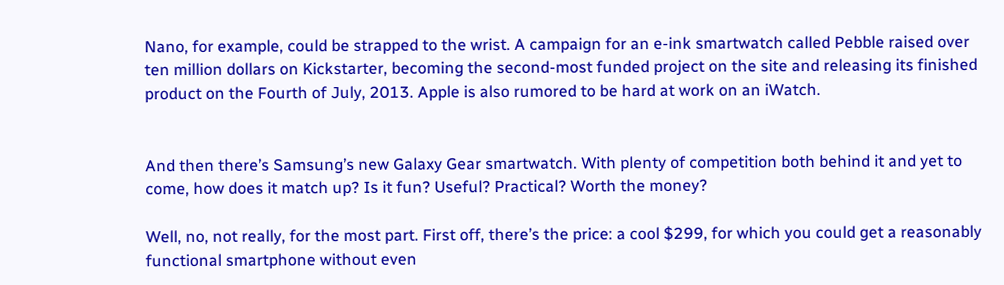Nano, for example, could be strapped to the wrist. A campaign for an e-ink smartwatch called Pebble raised over ten million dollars on Kickstarter, becoming the second-most funded project on the site and releasing its finished product on the Fourth of July, 2013. Apple is also rumored to be hard at work on an iWatch.


And then there’s Samsung’s new Galaxy Gear smartwatch. With plenty of competition both behind it and yet to come, how does it match up? Is it fun? Useful? Practical? Worth the money?

Well, no, not really, for the most part. First off, there’s the price: a cool $299, for which you could get a reasonably functional smartphone without even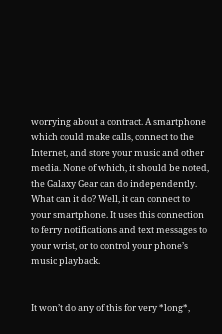worrying about a contract. A smartphone which could make calls, connect to the Internet, and store your music and other media. None of which, it should be noted, the Galaxy Gear can do independently. What can it do? Well, it can connect to your smartphone. It uses this connection to ferry notifications and text messages to your wrist, or to control your phone’s music playback.


It won’t do any of this for very *long*,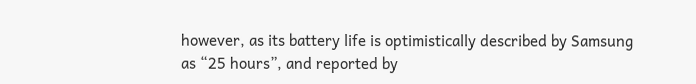however, as its battery life is optimistically described by Samsung as “25 hours”, and reported by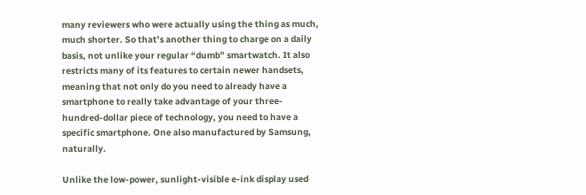many reviewers who were actually using the thing as much, much shorter. So that’s another thing to charge on a daily basis, not unlike your regular “dumb” smartwatch. It also restricts many of its features to certain newer handsets, meaning that not only do you need to already have a smartphone to really take advantage of your three-hundred-dollar piece of technology, you need to have a specific smartphone. One also manufactured by Samsung, naturally.

Unlike the low-power, sunlight-visible e-ink display used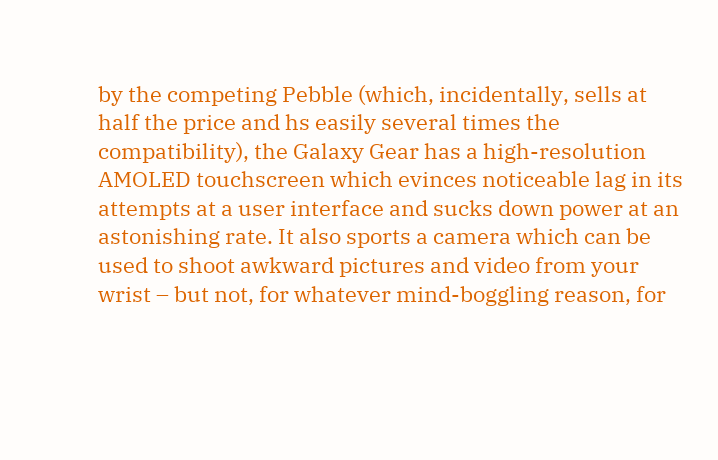by the competing Pebble (which, incidentally, sells at half the price and hs easily several times the compatibility), the Galaxy Gear has a high-resolution AMOLED touchscreen which evinces noticeable lag in its attempts at a user interface and sucks down power at an astonishing rate. It also sports a camera which can be used to shoot awkward pictures and video from your wrist – but not, for whatever mind-boggling reason, for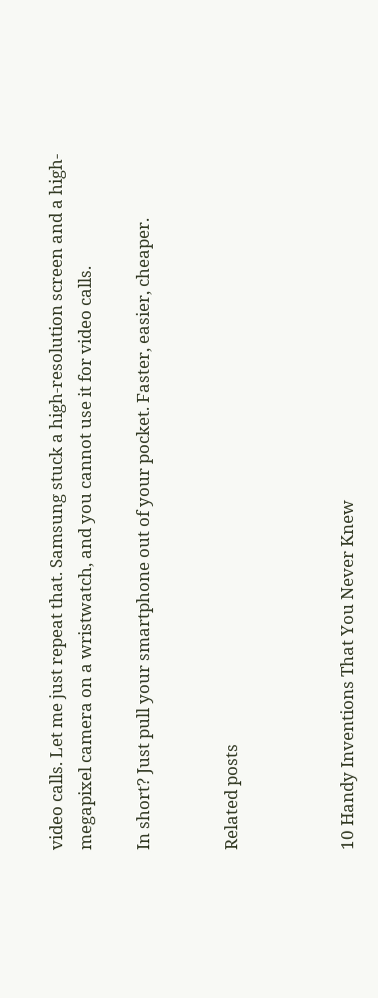video calls. Let me just repeat that. Samsung stuck a high-resolution screen and a high-megapixel camera on a wristwatch, and you cannot use it for video calls.

In short? Just pull your smartphone out of your pocket. Faster, easier, cheaper.


Related posts



10 Handy Inventions That You Never Knew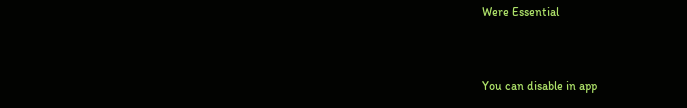Were Essential


You can disable in app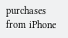purchases from iPhone